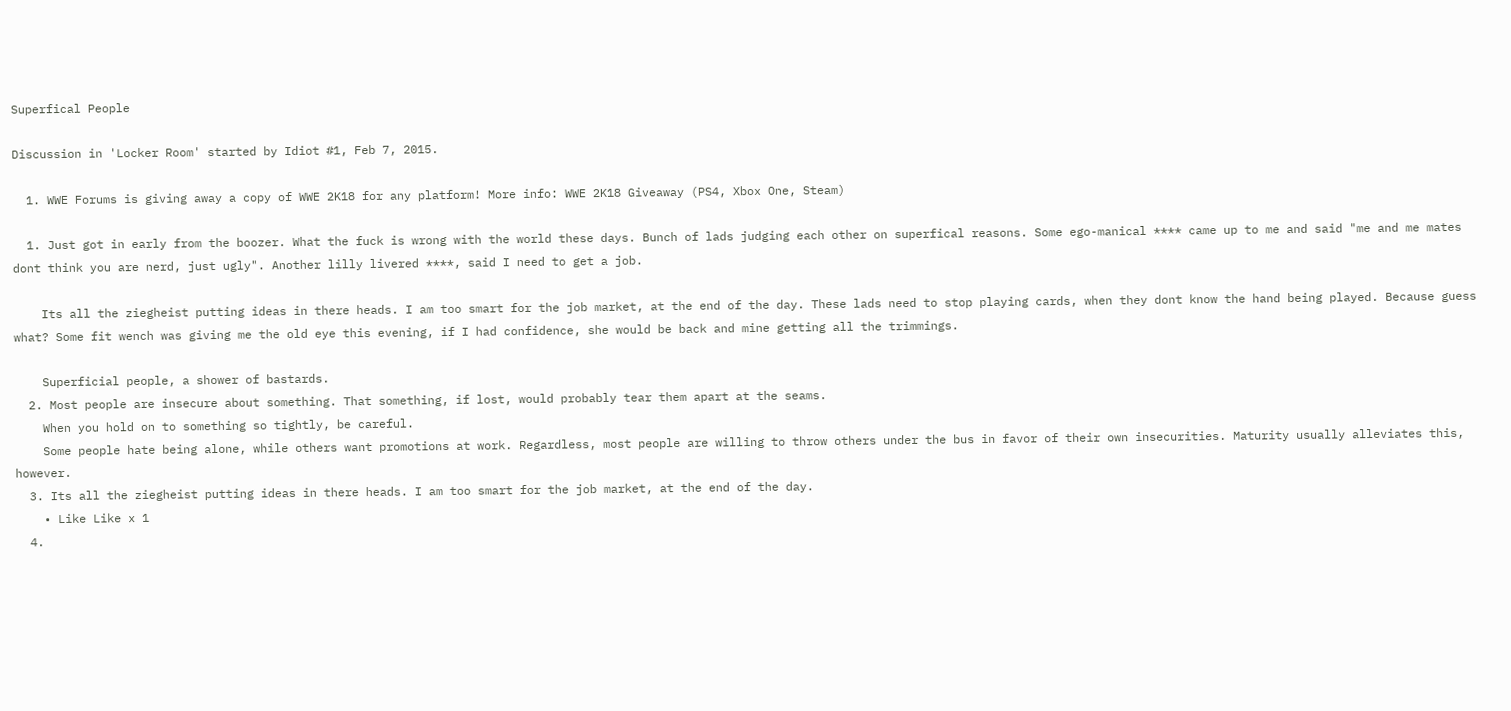Superfical People

Discussion in 'Locker Room' started by Idiot #1, Feb 7, 2015.

  1. WWE Forums is giving away a copy of WWE 2K18 for any platform! More info: WWE 2K18 Giveaway (PS4, Xbox One, Steam)

  1. Just got in early from the boozer. What the fuck is wrong with the world these days. Bunch of lads judging each other on superfical reasons. Some ego-manical **** came up to me and said "me and me mates dont think you are nerd, just ugly". Another lilly livered ****, said I need to get a job.

    Its all the ziegheist putting ideas in there heads. I am too smart for the job market, at the end of the day. These lads need to stop playing cards, when they dont know the hand being played. Because guess what? Some fit wench was giving me the old eye this evening, if I had confidence, she would be back and mine getting all the trimmings.

    Superficial people, a shower of bastards.
  2. Most people are insecure about something. That something, if lost, would probably tear them apart at the seams.
    When you hold on to something so tightly, be careful.
    Some people hate being alone, while others want promotions at work. Regardless, most people are willing to throw others under the bus in favor of their own insecurities. Maturity usually alleviates this, however.
  3. Its all the ziegheist putting ideas in there heads. I am too smart for the job market, at the end of the day.
    • Like Like x 1
  4.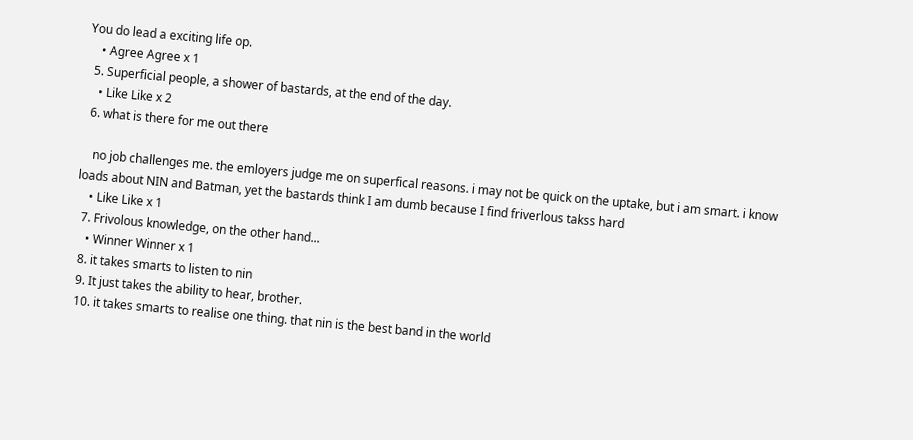You do lead a exciting life op.
    • Agree Agree x 1
  5. Superficial people, a shower of bastards, at the end of the day.
    • Like Like x 2
  6. what is there for me out there

    no job challenges me. the emloyers judge me on superfical reasons. i may not be quick on the uptake, but i am smart. i know loads about NIN and Batman, yet the bastards think I am dumb because I find friverlous takss hard
    • Like Like x 1
  7. Frivolous knowledge, on the other hand...
    • Winner Winner x 1
  8. it takes smarts to listen to nin
  9. It just takes the ability to hear, brother.
  10. it takes smarts to realise one thing. that nin is the best band in the world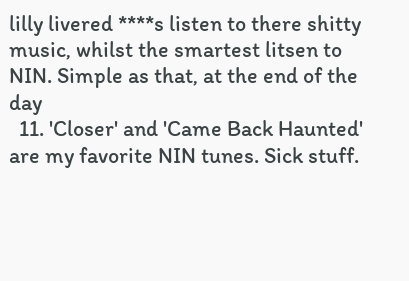lilly livered ****s listen to there shitty music, whilst the smartest litsen to NIN. Simple as that, at the end of the day
  11. 'Closer' and 'Came Back Haunted' are my favorite NIN tunes. Sick stuff.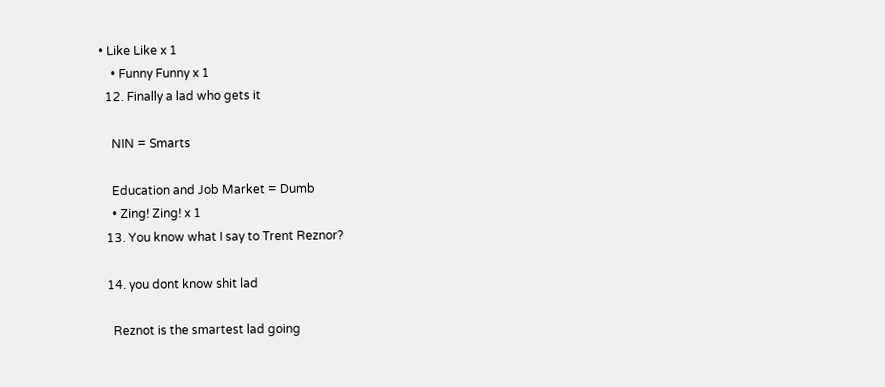• Like Like x 1
    • Funny Funny x 1
  12. Finally a lad who gets it

    NIN = Smarts

    Education and Job Market = Dumb
    • Zing! Zing! x 1
  13. You know what I say to Trent Reznor?

  14. you dont know shit lad

    Reznot is the smartest lad going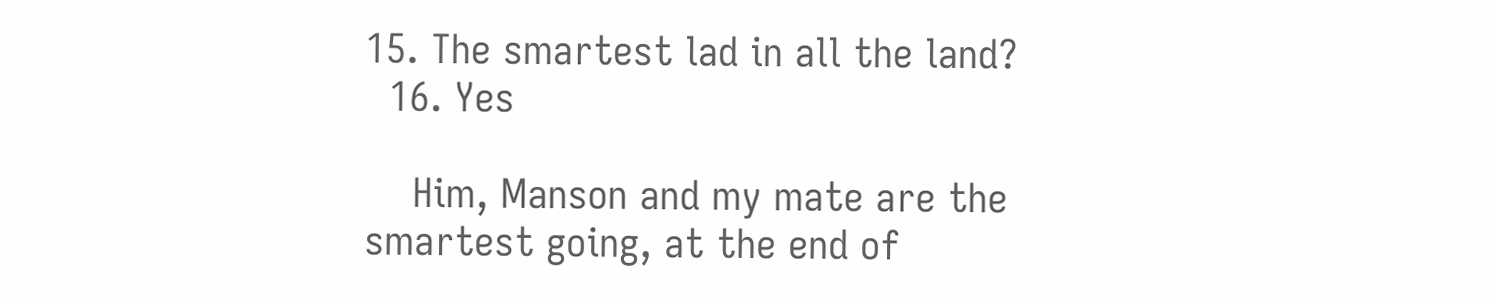15. The smartest lad in all the land?
  16. Yes

    Him, Manson and my mate are the smartest going, at the end of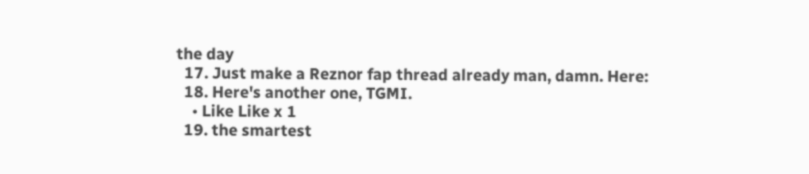the day
  17. Just make a Reznor fap thread already man, damn. Here:
  18. Here's another one, TGMI.
    • Like Like x 1
  19. the smartest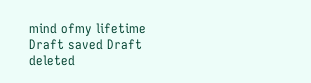mind ofmy lifetime
Draft saved Draft deleted